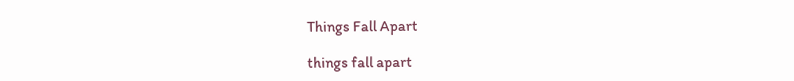Things Fall Apart

things fall apart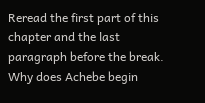Reread the first part of this chapter and the last paragraph before the break. Why does Achebe begin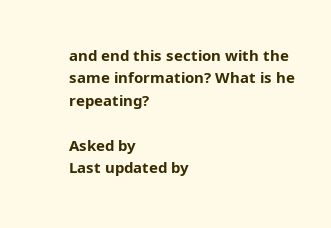and end this section with the same information? What is he repeating?

Asked by
Last updated by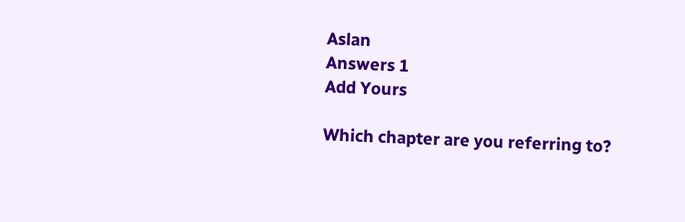Aslan
Answers 1
Add Yours

Which chapter are you referring to?